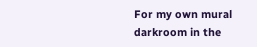For my own mural darkroom in the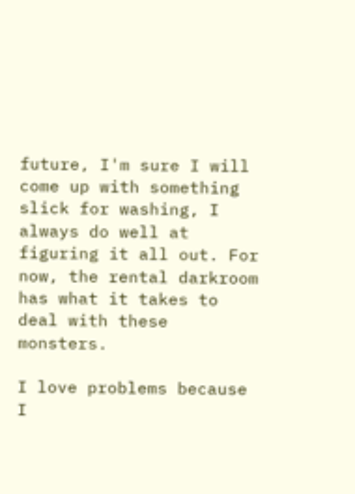future, I'm sure I will come up with something slick for washing, I always do well at figuring it all out. For now, the rental darkroom has what it takes to deal with these monsters.

I love problems because I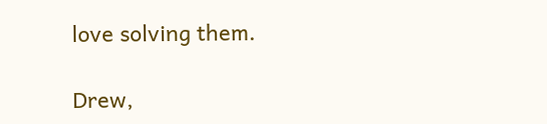love solving them.

Drew,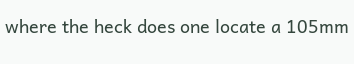where the heck does one locate a 105mm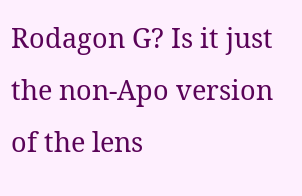Rodagon G? Is it just the non-Apo version of the lens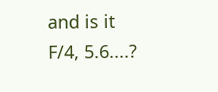and is it F/4, 5.6....?